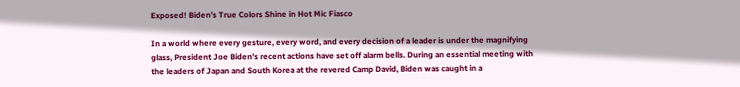Exposed! Biden’s True Colors Shine in Hot Mic Fiasco

In a world where every gesture, every word, and every decision of a leader is under the magnifying glass, President Joe Biden’s recent actions have set off alarm bells. During an essential meeting with the leaders of Japan and South Korea at the revered Camp David, Biden was caught in a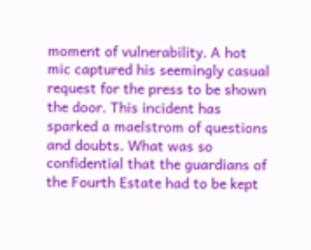moment of vulnerability. A hot mic captured his seemingly casual request for the press to be shown the door. This incident has sparked a maelstrom of questions and doubts. What was so confidential that the guardians of the Fourth Estate had to be kept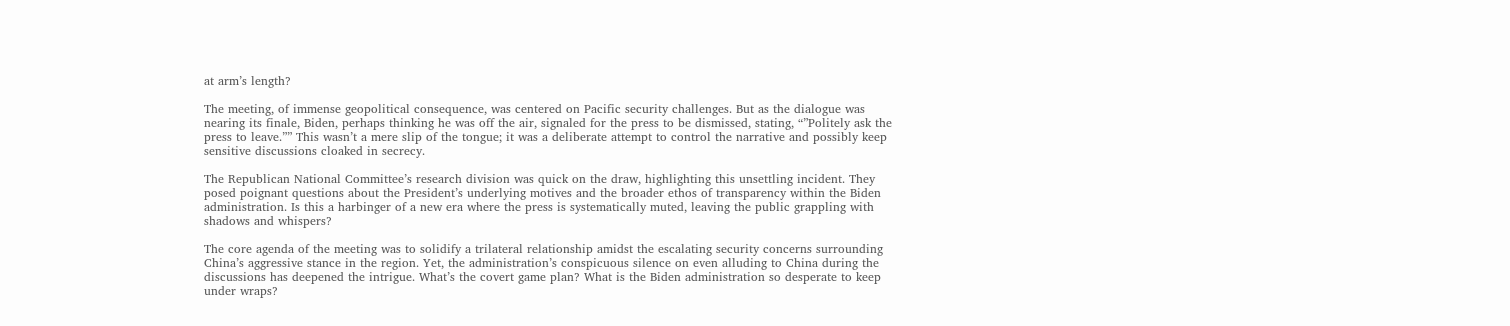at arm’s length?

The meeting, of immense geopolitical consequence, was centered on Pacific security challenges. But as the dialogue was nearing its finale, Biden, perhaps thinking he was off the air, signaled for the press to be dismissed, stating, “”Politely ask the press to leave.”” This wasn’t a mere slip of the tongue; it was a deliberate attempt to control the narrative and possibly keep sensitive discussions cloaked in secrecy.

The Republican National Committee’s research division was quick on the draw, highlighting this unsettling incident. They posed poignant questions about the President’s underlying motives and the broader ethos of transparency within the Biden administration. Is this a harbinger of a new era where the press is systematically muted, leaving the public grappling with shadows and whispers?

The core agenda of the meeting was to solidify a trilateral relationship amidst the escalating security concerns surrounding China’s aggressive stance in the region. Yet, the administration’s conspicuous silence on even alluding to China during the discussions has deepened the intrigue. What’s the covert game plan? What is the Biden administration so desperate to keep under wraps?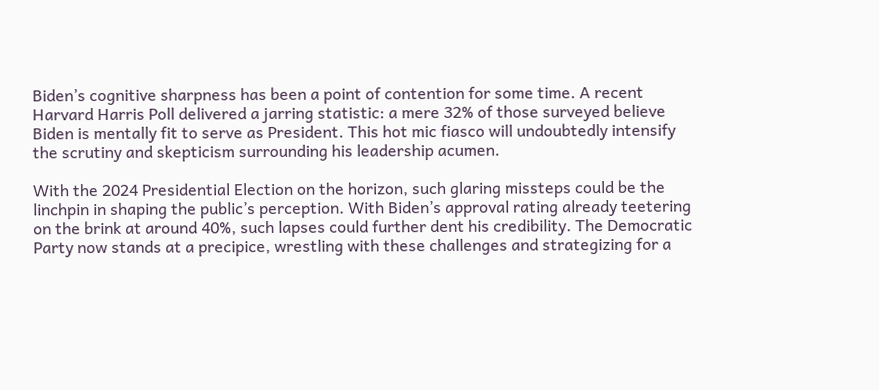Biden’s cognitive sharpness has been a point of contention for some time. A recent Harvard Harris Poll delivered a jarring statistic: a mere 32% of those surveyed believe Biden is mentally fit to serve as President. This hot mic fiasco will undoubtedly intensify the scrutiny and skepticism surrounding his leadership acumen.

With the 2024 Presidential Election on the horizon, such glaring missteps could be the linchpin in shaping the public’s perception. With Biden’s approval rating already teetering on the brink at around 40%, such lapses could further dent his credibility. The Democratic Party now stands at a precipice, wrestling with these challenges and strategizing for a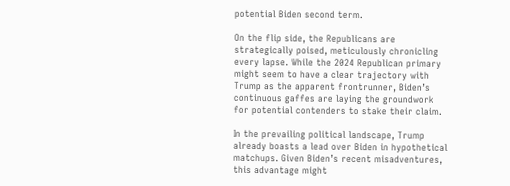potential Biden second term.

On the flip side, the Republicans are strategically poised, meticulously chronicling every lapse. While the 2024 Republican primary might seem to have a clear trajectory with Trump as the apparent frontrunner, Biden’s continuous gaffes are laying the groundwork for potential contenders to stake their claim.

In the prevailing political landscape, Trump already boasts a lead over Biden in hypothetical matchups. Given Biden’s recent misadventures, this advantage might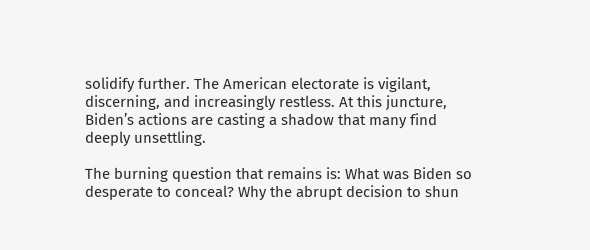solidify further. The American electorate is vigilant, discerning, and increasingly restless. At this juncture, Biden’s actions are casting a shadow that many find deeply unsettling.

The burning question that remains is: What was Biden so desperate to conceal? Why the abrupt decision to shun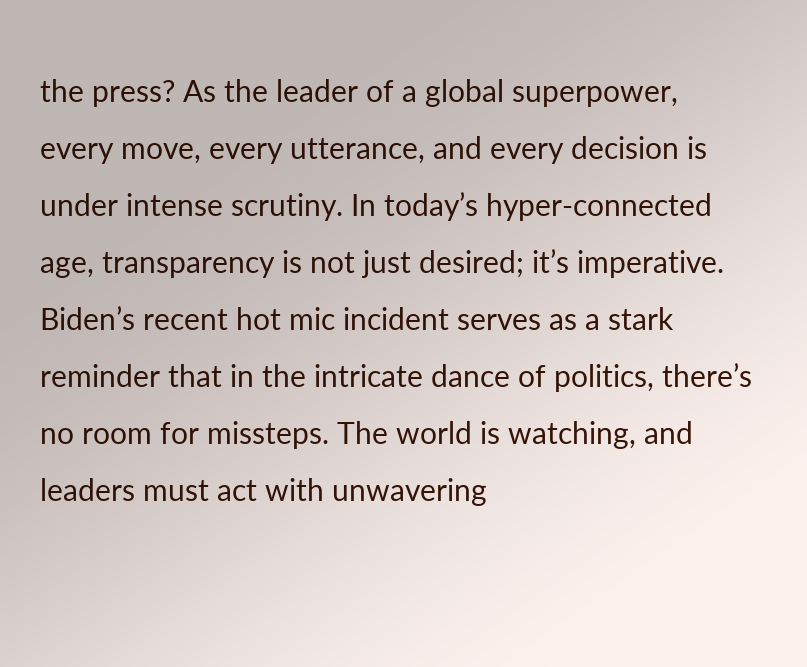the press? As the leader of a global superpower, every move, every utterance, and every decision is under intense scrutiny. In today’s hyper-connected age, transparency is not just desired; it’s imperative. Biden’s recent hot mic incident serves as a stark reminder that in the intricate dance of politics, there’s no room for missteps. The world is watching, and leaders must act with unwavering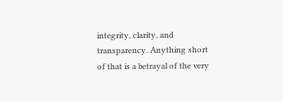integrity, clarity, and transparency. Anything short of that is a betrayal of the very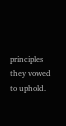principles they vowed to uphold.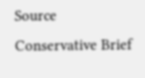Source Conservative Brief